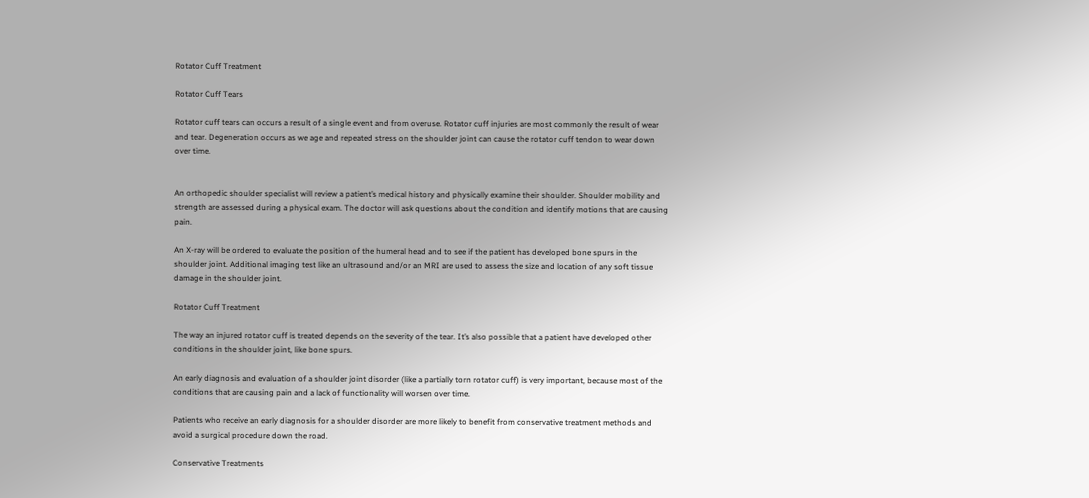Rotator Cuff Treatment

Rotator Cuff Tears

Rotator cuff tears can occurs a result of a single event and from overuse. Rotator cuff injuries are most commonly the result of wear and tear. Degeneration occurs as we age and repeated stress on the shoulder joint can cause the rotator cuff tendon to wear down over time.


An orthopedic shoulder specialist will review a patient’s medical history and physically examine their shoulder. Shoulder mobility and strength are assessed during a physical exam. The doctor will ask questions about the condition and identify motions that are causing pain.

An X-ray will be ordered to evaluate the position of the humeral head and to see if the patient has developed bone spurs in the shoulder joint. Additional imaging test like an ultrasound and/or an MRI are used to assess the size and location of any soft tissue damage in the shoulder joint.

Rotator Cuff Treatment

The way an injured rotator cuff is treated depends on the severity of the tear. It’s also possible that a patient have developed other conditions in the shoulder joint, like bone spurs.

An early diagnosis and evaluation of a shoulder joint disorder (like a partially torn rotator cuff) is very important, because most of the conditions that are causing pain and a lack of functionality will worsen over time.

Patients who receive an early diagnosis for a shoulder disorder are more likely to benefit from conservative treatment methods and avoid a surgical procedure down the road.

Conservative Treatments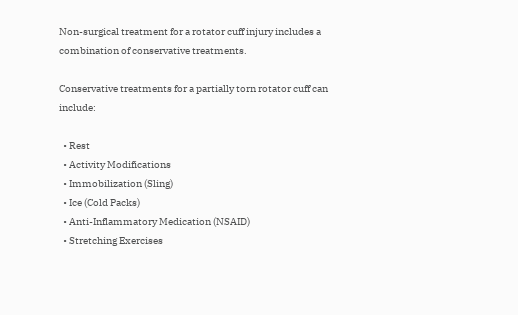Non-surgical treatment for a rotator cuff injury includes a combination of conservative treatments.

Conservative treatments for a partially torn rotator cuff can include:

  • Rest
  • Activity Modifications
  • Immobilization (Sling)
  • Ice (Cold Packs)
  • Anti-Inflammatory Medication (NSAID)
  • Stretching Exercises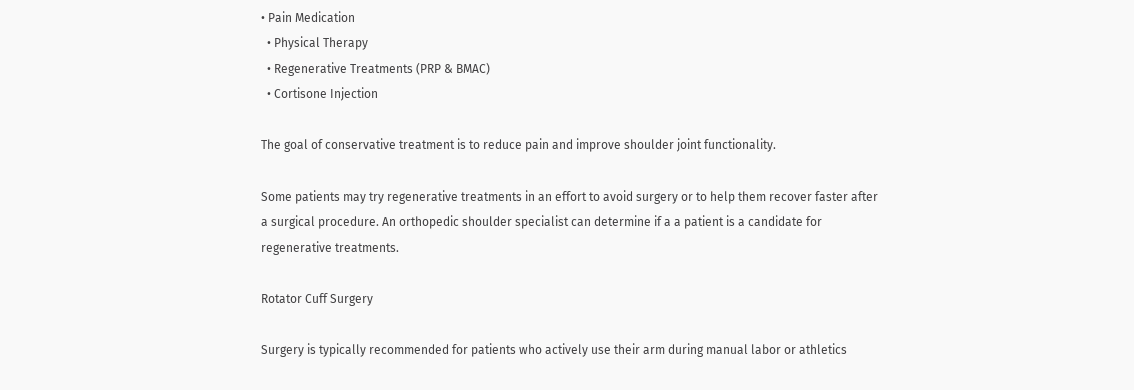• Pain Medication
  • Physical Therapy
  • Regenerative Treatments (PRP & BMAC)
  • Cortisone Injection

The goal of conservative treatment is to reduce pain and improve shoulder joint functionality.

Some patients may try regenerative treatments in an effort to avoid surgery or to help them recover faster after a surgical procedure. An orthopedic shoulder specialist can determine if a a patient is a candidate for regenerative treatments.

Rotator Cuff Surgery

Surgery is typically recommended for patients who actively use their arm during manual labor or athletics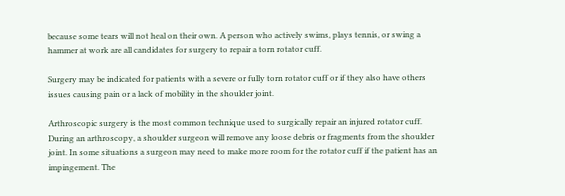because some tears will not heal on their own. A person who actively swims, plays tennis, or swing a hammer at work are all candidates for surgery to repair a torn rotator cuff.

Surgery may be indicated for patients with a severe or fully torn rotator cuff or if they also have others issues causing pain or a lack of mobility in the shoulder joint.

Arthroscopic surgery is the most common technique used to surgically repair an injured rotator cuff. During an arthroscopy, a shoulder surgeon will remove any loose debris or fragments from the shoulder joint. In some situations a surgeon may need to make more room for the rotator cuff if the patient has an impingement. The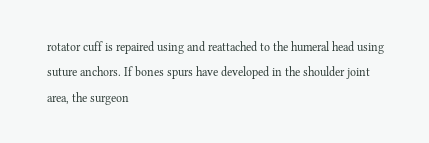rotator cuff is repaired using and reattached to the humeral head using suture anchors. If bones spurs have developed in the shoulder joint area, the surgeon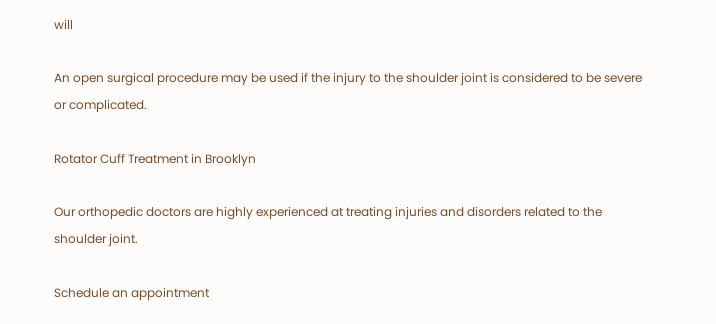will

An open surgical procedure may be used if the injury to the shoulder joint is considered to be severe or complicated.

Rotator Cuff Treatment in Brooklyn

Our orthopedic doctors are highly experienced at treating injuries and disorders related to the shoulder joint.

Schedule an appointment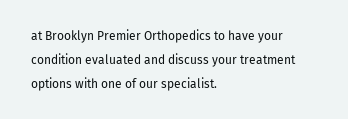at Brooklyn Premier Orthopedics to have your condition evaluated and discuss your treatment options with one of our specialist.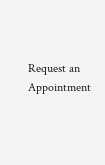Request an Appointment